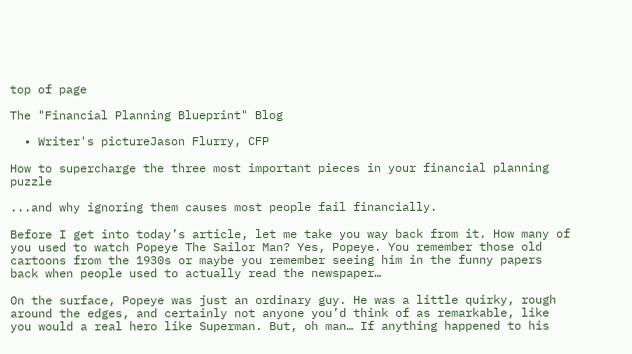top of page

The "Financial Planning Blueprint" Blog

  • Writer's pictureJason Flurry, CFP

How to supercharge the three most important pieces in your financial planning puzzle

...and why ignoring them causes most people fail financially.

Before I get into today’s article, let me take you way back from it. How many of you used to watch Popeye The Sailor Man? Yes, Popeye. You remember those old cartoons from the 1930s or maybe you remember seeing him in the funny papers back when people used to actually read the newspaper…

On the surface, Popeye was just an ordinary guy. He was a little quirky, rough around the edges, and certainly not anyone you’d think of as remarkable, like you would a real hero like Superman. But, oh man… If anything happened to his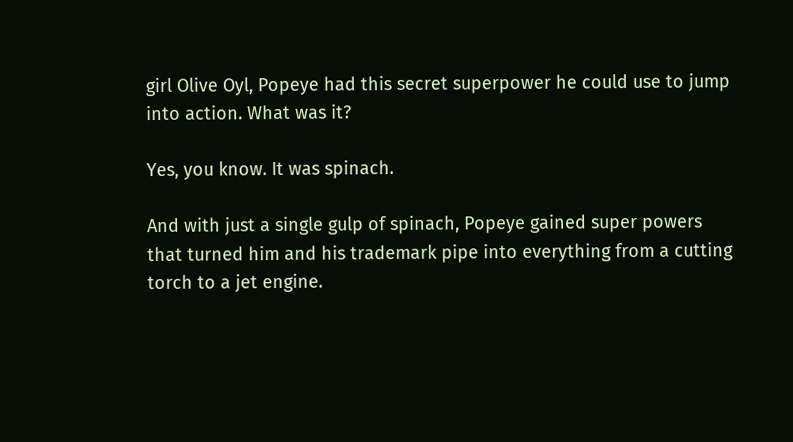girl Olive Oyl, Popeye had this secret superpower he could use to jump into action. What was it?

Yes, you know. It was spinach.

And with just a single gulp of spinach, Popeye gained super powers that turned him and his trademark pipe into everything from a cutting torch to a jet engine.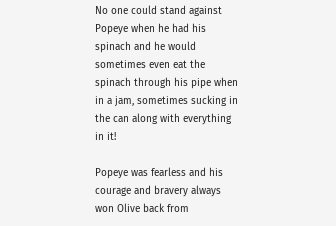No one could stand against Popeye when he had his spinach and he would sometimes even eat the spinach through his pipe when in a jam, sometimes sucking in the can along with everything in it!

Popeye was fearless and his courage and bravery always won Olive back from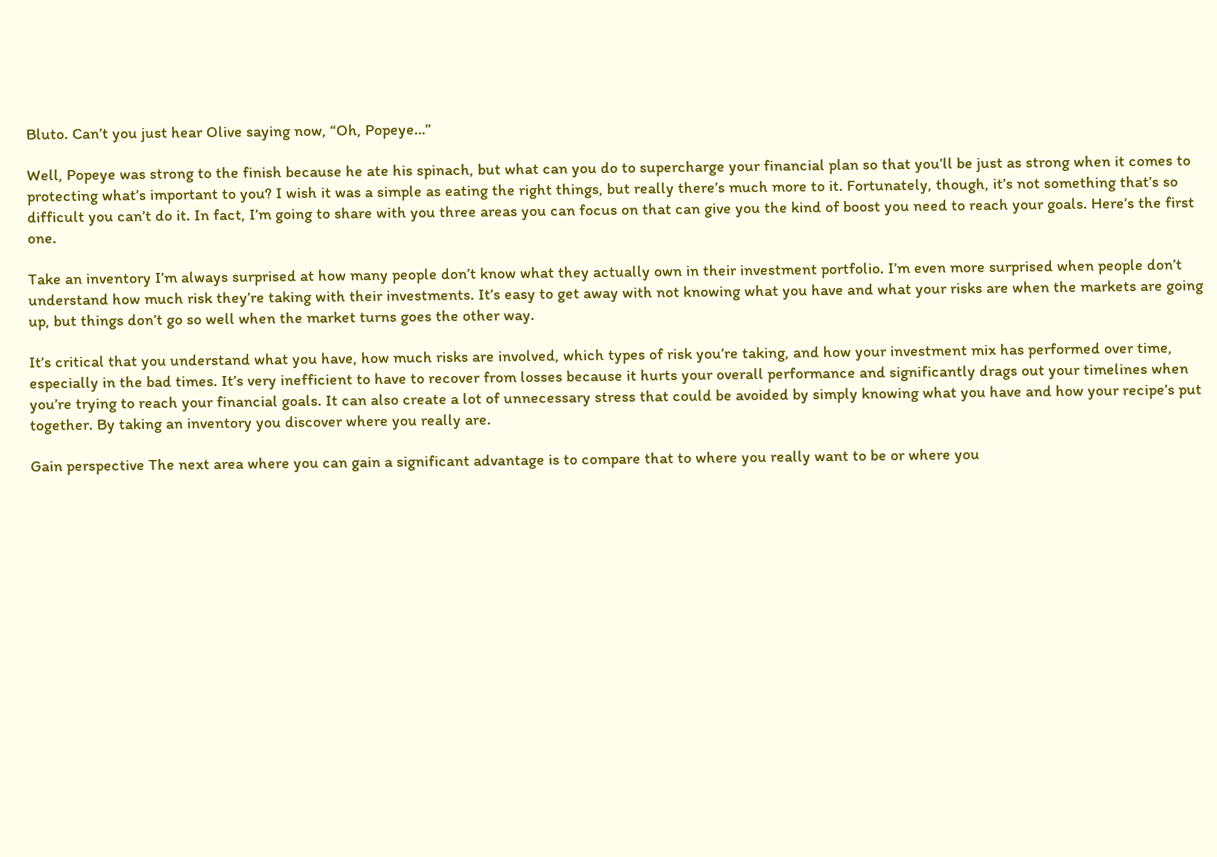Bluto. Can’t you just hear Olive saying now, “Oh, Popeye…”

Well, Popeye was strong to the finish because he ate his spinach, but what can you do to supercharge your financial plan so that you’ll be just as strong when it comes to protecting what’s important to you? I wish it was a simple as eating the right things, but really there’s much more to it. Fortunately, though, it’s not something that’s so difficult you can’t do it. In fact, I’m going to share with you three areas you can focus on that can give you the kind of boost you need to reach your goals. Here’s the first one.

Take an inventory I’m always surprised at how many people don’t know what they actually own in their investment portfolio. I’m even more surprised when people don’t understand how much risk they’re taking with their investments. It’s easy to get away with not knowing what you have and what your risks are when the markets are going up, but things don’t go so well when the market turns goes the other way.

It’s critical that you understand what you have, how much risks are involved, which types of risk you’re taking, and how your investment mix has performed over time, especially in the bad times. It’s very inefficient to have to recover from losses because it hurts your overall performance and significantly drags out your timelines when you’re trying to reach your financial goals. It can also create a lot of unnecessary stress that could be avoided by simply knowing what you have and how your recipe’s put together. By taking an inventory you discover where you really are.

Gain perspective The next area where you can gain a significant advantage is to compare that to where you really want to be or where you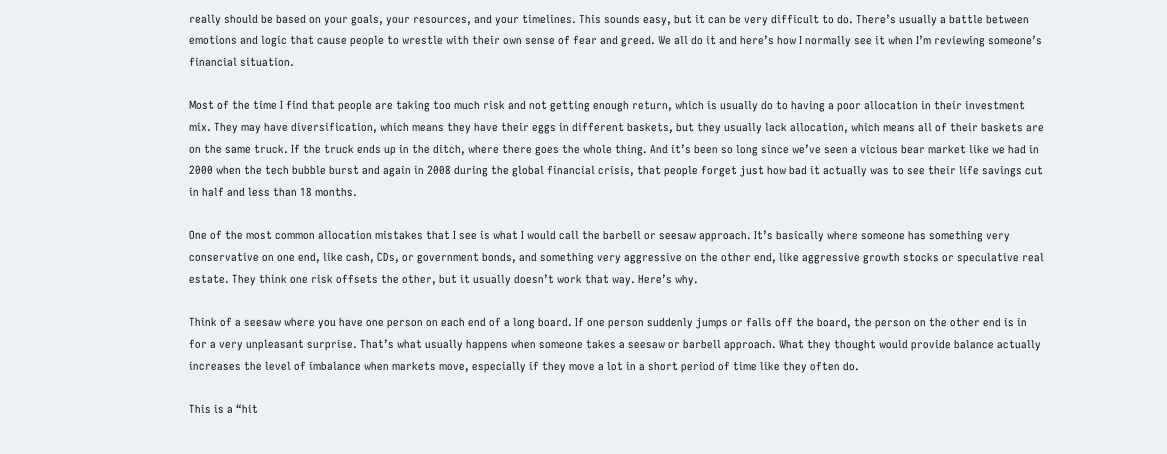really should be based on your goals, your resources, and your timelines. This sounds easy, but it can be very difficult to do. There’s usually a battle between emotions and logic that cause people to wrestle with their own sense of fear and greed. We all do it and here’s how I normally see it when I’m reviewing someone’s financial situation.

Most of the time I find that people are taking too much risk and not getting enough return, which is usually do to having a poor allocation in their investment mix. They may have diversification, which means they have their eggs in different baskets, but they usually lack allocation, which means all of their baskets are on the same truck. If the truck ends up in the ditch, where there goes the whole thing. And it’s been so long since we’ve seen a vicious bear market like we had in 2000 when the tech bubble burst and again in 2008 during the global financial crisis, that people forget just how bad it actually was to see their life savings cut in half and less than 18 months.

One of the most common allocation mistakes that I see is what I would call the barbell or seesaw approach. It’s basically where someone has something very conservative on one end, like cash, CDs, or government bonds, and something very aggressive on the other end, like aggressive growth stocks or speculative real estate. They think one risk offsets the other, but it usually doesn’t work that way. Here’s why.

Think of a seesaw where you have one person on each end of a long board. If one person suddenly jumps or falls off the board, the person on the other end is in for a very unpleasant surprise. That’s what usually happens when someone takes a seesaw or barbell approach. What they thought would provide balance actually increases the level of imbalance when markets move, especially if they move a lot in a short period of time like they often do.

This is a “hit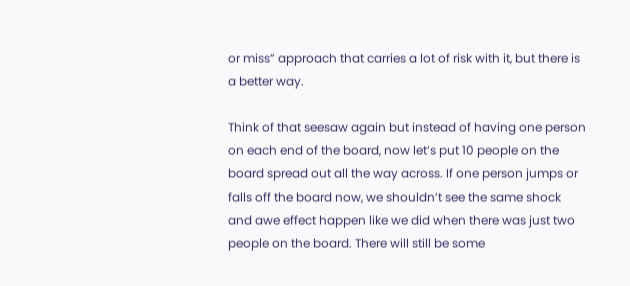or miss” approach that carries a lot of risk with it, but there is a better way.

Think of that seesaw again but instead of having one person on each end of the board, now let’s put 10 people on the board spread out all the way across. If one person jumps or falls off the board now, we shouldn’t see the same shock and awe effect happen like we did when there was just two people on the board. There will still be some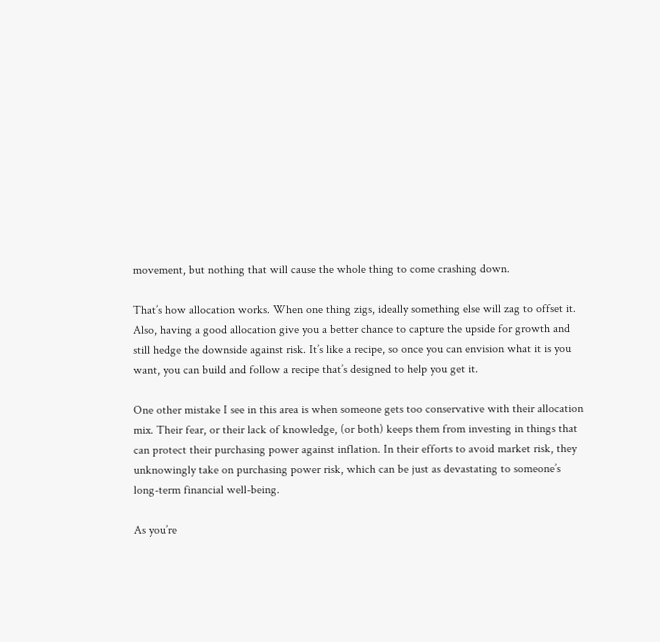movement, but nothing that will cause the whole thing to come crashing down.

That’s how allocation works. When one thing zigs, ideally something else will zag to offset it. Also, having a good allocation give you a better chance to capture the upside for growth and still hedge the downside against risk. It’s like a recipe, so once you can envision what it is you want, you can build and follow a recipe that’s designed to help you get it.

One other mistake I see in this area is when someone gets too conservative with their allocation mix. Their fear, or their lack of knowledge, (or both) keeps them from investing in things that can protect their purchasing power against inflation. In their efforts to avoid market risk, they unknowingly take on purchasing power risk, which can be just as devastating to someone’s long-term financial well-being.

As you’re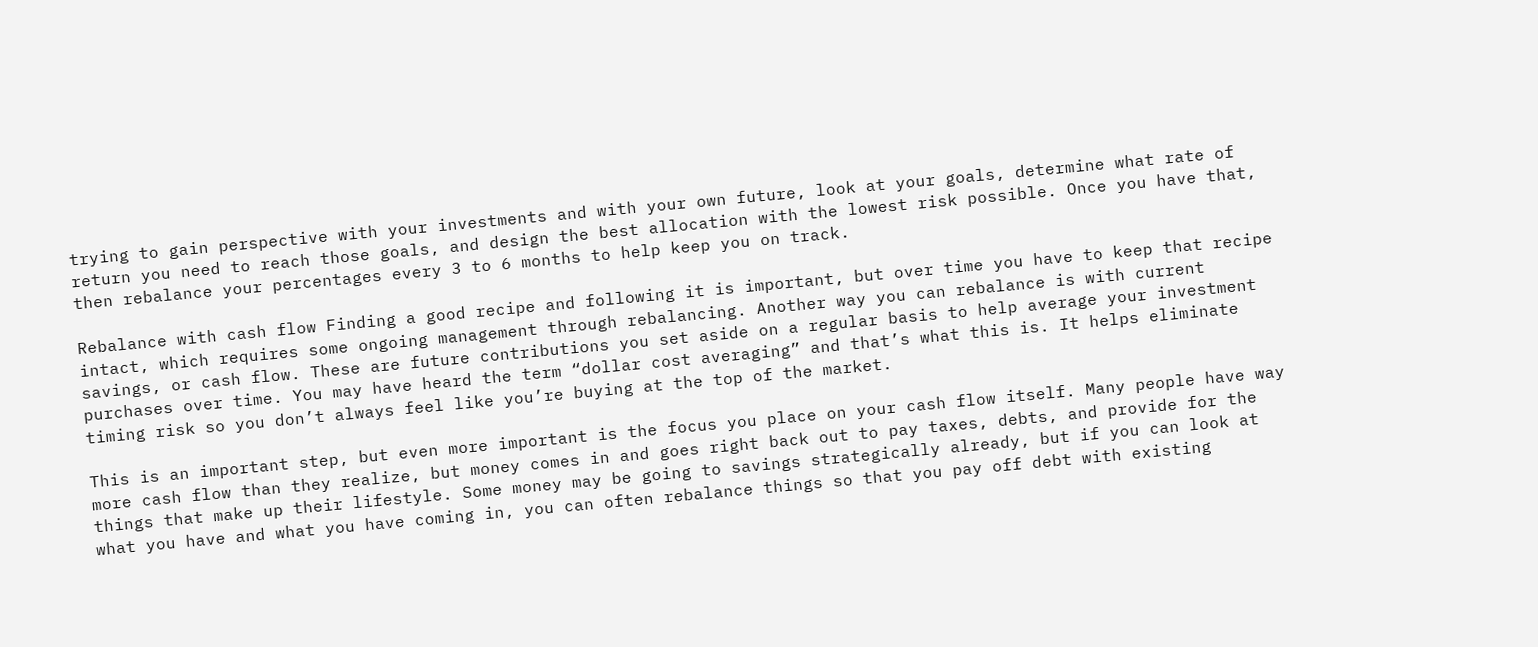trying to gain perspective with your investments and with your own future, look at your goals, determine what rate of return you need to reach those goals, and design the best allocation with the lowest risk possible. Once you have that, then rebalance your percentages every 3 to 6 months to help keep you on track.

Rebalance with cash flow Finding a good recipe and following it is important, but over time you have to keep that recipe intact, which requires some ongoing management through rebalancing. Another way you can rebalance is with current savings, or cash flow. These are future contributions you set aside on a regular basis to help average your investment purchases over time. You may have heard the term “dollar cost averaging” and that’s what this is. It helps eliminate timing risk so you don’t always feel like you’re buying at the top of the market.

This is an important step, but even more important is the focus you place on your cash flow itself. Many people have way more cash flow than they realize, but money comes in and goes right back out to pay taxes, debts, and provide for the things that make up their lifestyle. Some money may be going to savings strategically already, but if you can look at what you have and what you have coming in, you can often rebalance things so that you pay off debt with existing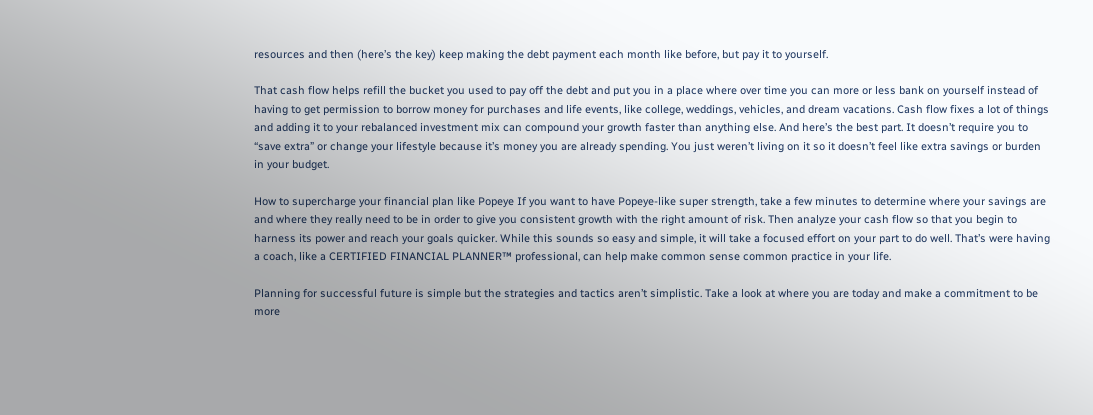resources and then (here’s the key) keep making the debt payment each month like before, but pay it to yourself.

That cash flow helps refill the bucket you used to pay off the debt and put you in a place where over time you can more or less bank on yourself instead of having to get permission to borrow money for purchases and life events, like college, weddings, vehicles, and dream vacations. Cash flow fixes a lot of things and adding it to your rebalanced investment mix can compound your growth faster than anything else. And here’s the best part. It doesn’t require you to “save extra” or change your lifestyle because it’s money you are already spending. You just weren’t living on it so it doesn’t feel like extra savings or burden in your budget.

How to supercharge your financial plan like Popeye If you want to have Popeye-like super strength, take a few minutes to determine where your savings are and where they really need to be in order to give you consistent growth with the right amount of risk. Then analyze your cash flow so that you begin to harness its power and reach your goals quicker. While this sounds so easy and simple, it will take a focused effort on your part to do well. That’s were having a coach, like a CERTIFIED FINANCIAL PLANNER™ professional, can help make common sense common practice in your life.

Planning for successful future is simple but the strategies and tactics aren’t simplistic. Take a look at where you are today and make a commitment to be more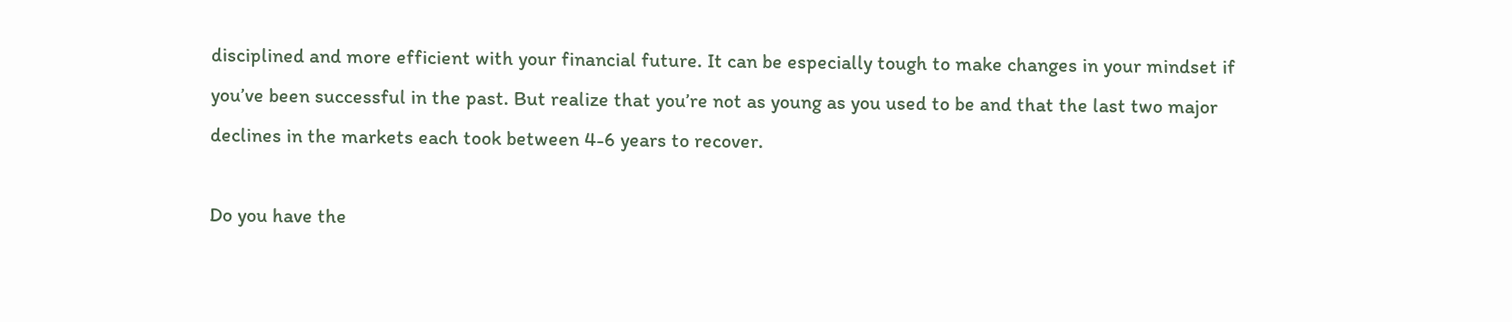disciplined and more efficient with your financial future. It can be especially tough to make changes in your mindset if you’ve been successful in the past. But realize that you’re not as young as you used to be and that the last two major declines in the markets each took between 4-6 years to recover.

Do you have the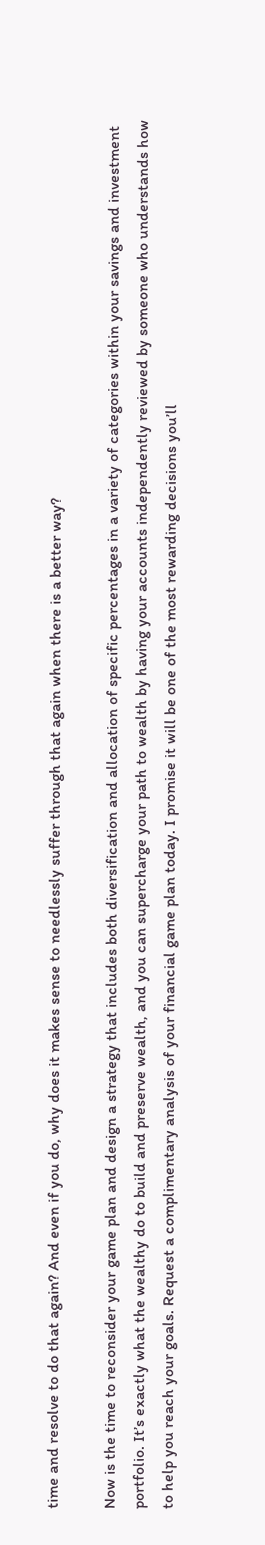time and resolve to do that again? And even if you do, why does it makes sense to needlessly suffer through that again when there is a better way?

Now is the time to reconsider your game plan and design a strategy that includes both diversification and allocation of specific percentages in a variety of categories within your savings and investment portfolio. It’s exactly what the wealthy do to build and preserve wealth, and you can supercharge your path to wealth by having your accounts independently reviewed by someone who understands how to help you reach your goals. Request a complimentary analysis of your financial game plan today. I promise it will be one of the most rewarding decisions you’ll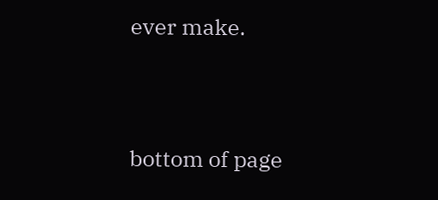ever make.


bottom of page